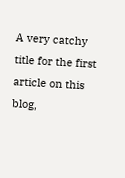A very catchy title for the first article on this blog,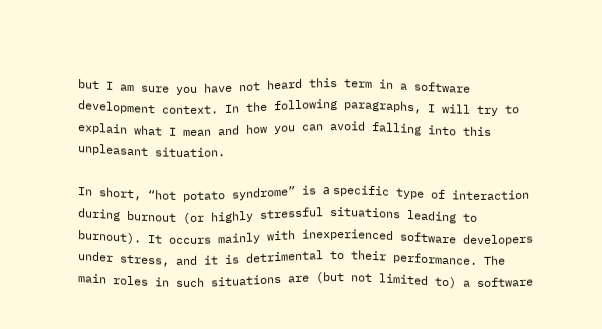but I am sure you have not heard this term in a software development context. In the following paragraphs, I will try to explain what I mean and how you can avoid falling into this unpleasant situation.

In short, “hot potato syndrome” is а specific type of interaction during burnout (or highly stressful situations leading to burnout). It occurs mainly with inexperienced software developers under stress, and it is detrimental to their performance. The main roles in such situations are (but not limited to) a software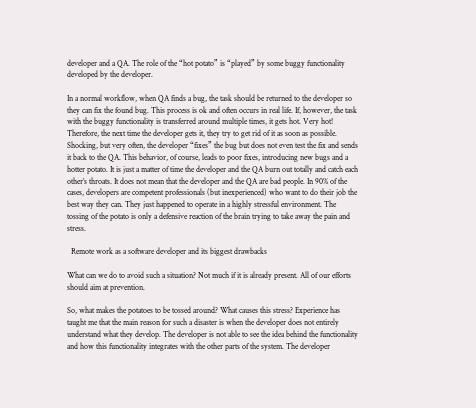developer and a QA. The role of the “hot potato” is “played” by some buggy functionality developed by the developer.

In a normal workflow, when QA finds a bug, the task should be returned to the developer so they can fix the found bug. This process is ok and often occurs in real life. If, however, the task with the buggy functionality is transferred around multiple times, it gets hot. Very hot! Therefore, the next time the developer gets it, they try to get rid of it as soon as possible. Shocking, but very often, the developer “fixes” the bug but does not even test the fix and sends it back to the QA. This behavior, of course, leads to poor fixes, introducing new bugs and a hotter potato. It is just a matter of time the developer and the QA burn out totally and catch each other’s throats. It does not mean that the developer and the QA are bad people. In 90% of the cases, developers are competent professionals (but inexperienced) who want to do their job the best way they can. They just happened to operate in a highly stressful environment. The tossing of the potato is only a defensive reaction of the brain trying to take away the pain and stress.

  Remote work as a software developer and its biggest drawbacks

What can we do to avoid such a situation? Not much if it is already present. All of our efforts should aim at prevention.

So, what makes the potatoes to be tossed around? What causes this stress? Experience has taught me that the main reason for such a disaster is when the developer does not entirely understand what they develop. The developer is not able to see the idea behind the functionality and how this functionality integrates with the other parts of the system. The developer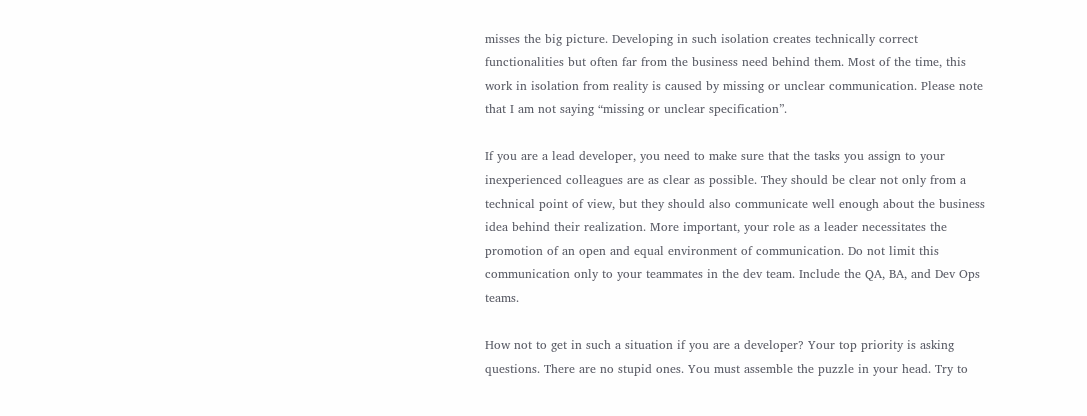misses the big picture. Developing in such isolation creates technically correct functionalities but often far from the business need behind them. Most of the time, this work in isolation from reality is caused by missing or unclear communication. Please note that I am not saying “missing or unclear specification”.

If you are a lead developer, you need to make sure that the tasks you assign to your inexperienced colleagues are as clear as possible. They should be clear not only from a technical point of view, but they should also communicate well enough about the business idea behind their realization. More important, your role as a leader necessitates the promotion of an open and equal environment of communication. Do not limit this communication only to your teammates in the dev team. Include the QA, BA, and Dev Ops teams.

How not to get in such a situation if you are a developer? Your top priority is asking questions. There are no stupid ones. You must assemble the puzzle in your head. Try to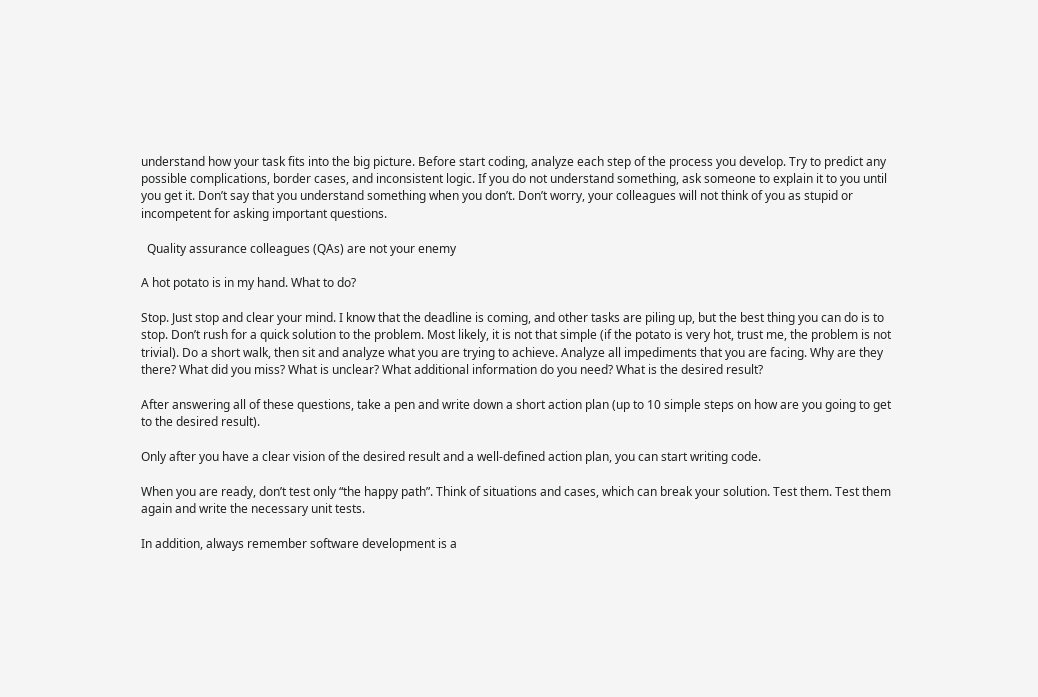understand how your task fits into the big picture. Before start coding, analyze each step of the process you develop. Try to predict any possible complications, border cases, and inconsistent logic. If you do not understand something, ask someone to explain it to you until you get it. Don’t say that you understand something when you don’t. Don’t worry, your colleagues will not think of you as stupid or incompetent for asking important questions.

  Quality assurance colleagues (QAs) are not your enemy

A hot potato is in my hand. What to do?

Stop. Just stop and clear your mind. I know that the deadline is coming, and other tasks are piling up, but the best thing you can do is to stop. Don’t rush for a quick solution to the problem. Most likely, it is not that simple (if the potato is very hot, trust me, the problem is not trivial). Do a short walk, then sit and analyze what you are trying to achieve. Analyze all impediments that you are facing. Why are they there? What did you miss? What is unclear? What additional information do you need? What is the desired result?

After answering all of these questions, take a pen and write down a short action plan (up to 10 simple steps on how are you going to get to the desired result).

Only after you have a clear vision of the desired result and a well-defined action plan, you can start writing code.

When you are ready, don’t test only “the happy path”. Think of situations and cases, which can break your solution. Test them. Test them again and write the necessary unit tests.

In addition, always remember software development is a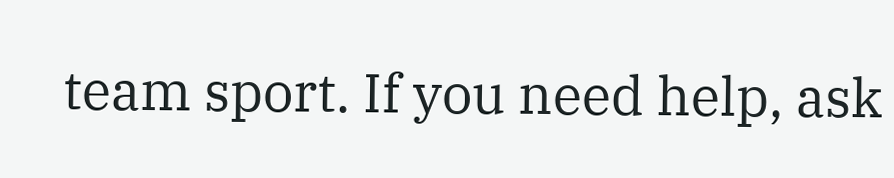team sport. If you need help, ask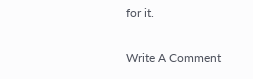for it.

Write A Comment